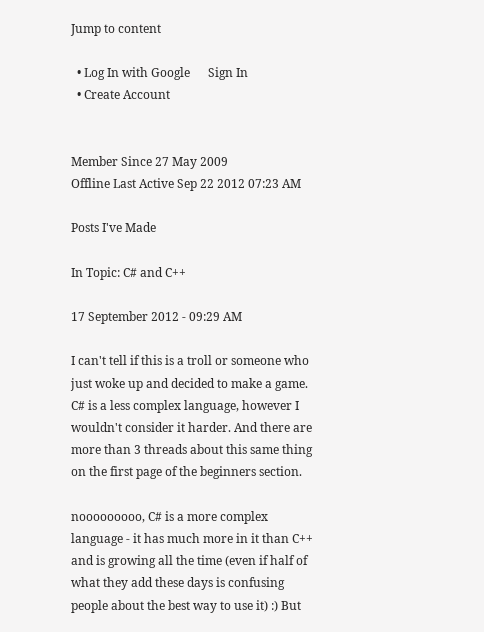Jump to content

  • Log In with Google      Sign In
  • Create Account


Member Since 27 May 2009
Offline Last Active Sep 22 2012 07:23 AM

Posts I've Made

In Topic: C# and C++

17 September 2012 - 09:29 AM

I can't tell if this is a troll or someone who just woke up and decided to make a game. C# is a less complex language, however I wouldn't consider it harder. And there are more than 3 threads about this same thing on the first page of the beginners section.

nooooooooo, C# is a more complex language - it has much more in it than C++ and is growing all the time (even if half of what they add these days is confusing people about the best way to use it) :) But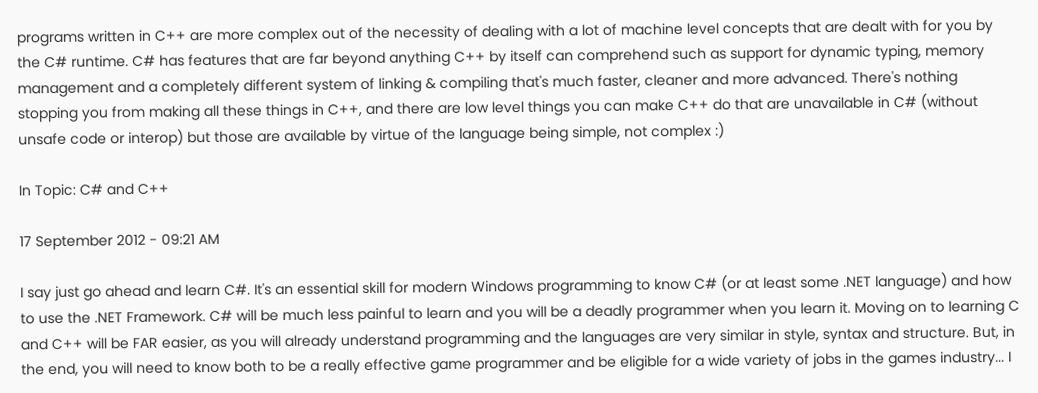programs written in C++ are more complex out of the necessity of dealing with a lot of machine level concepts that are dealt with for you by the C# runtime. C# has features that are far beyond anything C++ by itself can comprehend such as support for dynamic typing, memory management and a completely different system of linking & compiling that's much faster, cleaner and more advanced. There's nothing stopping you from making all these things in C++, and there are low level things you can make C++ do that are unavailable in C# (without unsafe code or interop) but those are available by virtue of the language being simple, not complex :)

In Topic: C# and C++

17 September 2012 - 09:21 AM

I say just go ahead and learn C#. It's an essential skill for modern Windows programming to know C# (or at least some .NET language) and how to use the .NET Framework. C# will be much less painful to learn and you will be a deadly programmer when you learn it. Moving on to learning C and C++ will be FAR easier, as you will already understand programming and the languages are very similar in style, syntax and structure. But, in the end, you will need to know both to be a really effective game programmer and be eligible for a wide variety of jobs in the games industry... I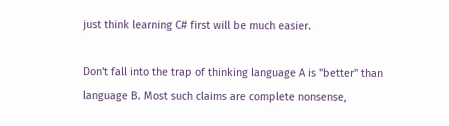just think learning C# first will be much easier.

Don't fall into the trap of thinking language A is "better" than language B. Most such claims are complete nonsense,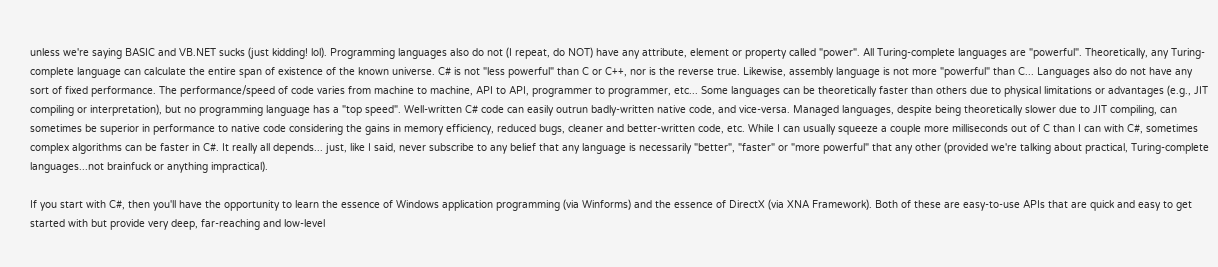unless we're saying BASIC and VB.NET sucks (just kidding! lol). Programming languages also do not (I repeat, do NOT) have any attribute, element or property called "power". All Turing-complete languages are "powerful". Theoretically, any Turing-complete language can calculate the entire span of existence of the known universe. C# is not "less powerful" than C or C++, nor is the reverse true. Likewise, assembly language is not more "powerful" than C... Languages also do not have any sort of fixed performance. The performance/speed of code varies from machine to machine, API to API, programmer to programmer, etc... Some languages can be theoretically faster than others due to physical limitations or advantages (e.g., JIT compiling or interpretation), but no programming language has a "top speed". Well-written C# code can easily outrun badly-written native code, and vice-versa. Managed languages, despite being theoretically slower due to JIT compiling, can sometimes be superior in performance to native code considering the gains in memory efficiency, reduced bugs, cleaner and better-written code, etc. While I can usually squeeze a couple more milliseconds out of C than I can with C#, sometimes complex algorithms can be faster in C#. It really all depends... just, like I said, never subscribe to any belief that any language is necessarily "better", "faster" or "more powerful" that any other (provided we're talking about practical, Turing-complete languages...not brainfuck or anything impractical).

If you start with C#, then you'll have the opportunity to learn the essence of Windows application programming (via Winforms) and the essence of DirectX (via XNA Framework). Both of these are easy-to-use APIs that are quick and easy to get started with but provide very deep, far-reaching and low-level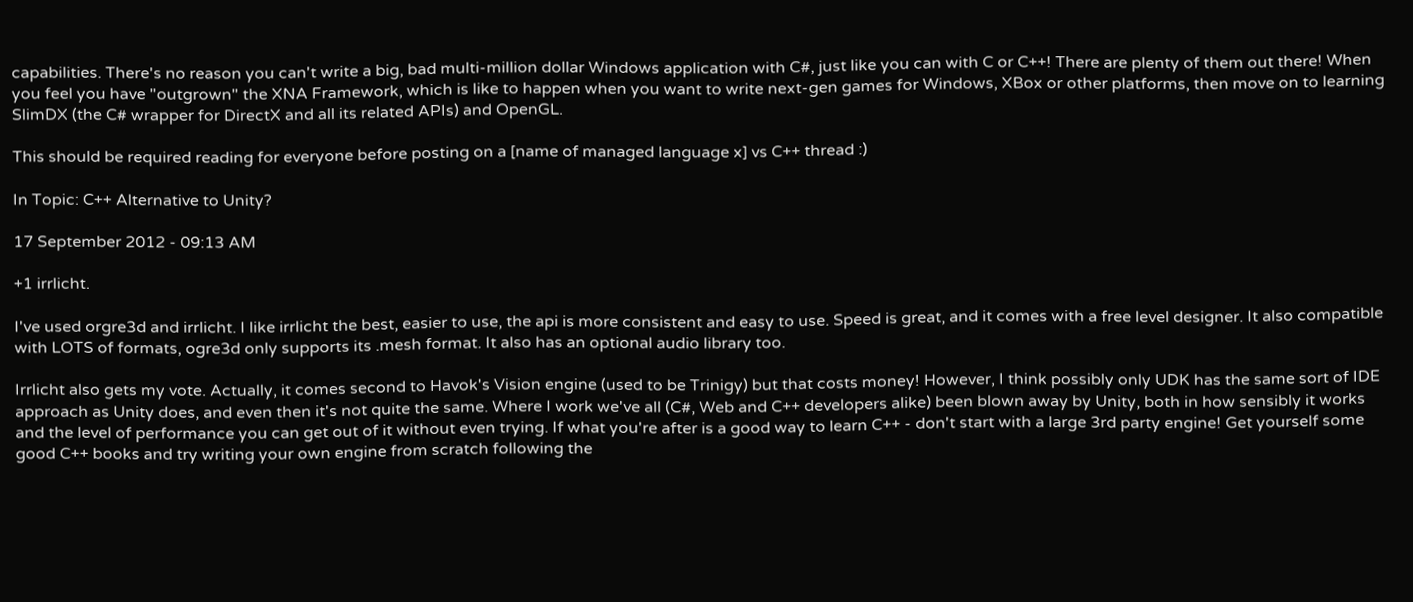capabilities. There's no reason you can't write a big, bad multi-million dollar Windows application with C#, just like you can with C or C++! There are plenty of them out there! When you feel you have "outgrown" the XNA Framework, which is like to happen when you want to write next-gen games for Windows, XBox or other platforms, then move on to learning SlimDX (the C# wrapper for DirectX and all its related APIs) and OpenGL.

This should be required reading for everyone before posting on a [name of managed language x] vs C++ thread :)

In Topic: C++ Alternative to Unity?

17 September 2012 - 09:13 AM

+1 irrlicht.

I've used orgre3d and irrlicht. I like irrlicht the best, easier to use, the api is more consistent and easy to use. Speed is great, and it comes with a free level designer. It also compatible with LOTS of formats, ogre3d only supports its .mesh format. It also has an optional audio library too.

Irrlicht also gets my vote. Actually, it comes second to Havok's Vision engine (used to be Trinigy) but that costs money! However, I think possibly only UDK has the same sort of IDE approach as Unity does, and even then it's not quite the same. Where I work we've all (C#, Web and C++ developers alike) been blown away by Unity, both in how sensibly it works and the level of performance you can get out of it without even trying. If what you're after is a good way to learn C++ - don't start with a large 3rd party engine! Get yourself some good C++ books and try writing your own engine from scratch following the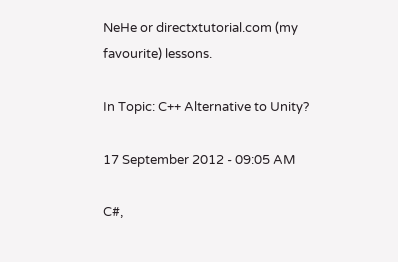NeHe or directxtutorial.com (my favourite) lessons.

In Topic: C++ Alternative to Unity?

17 September 2012 - 09:05 AM

C#,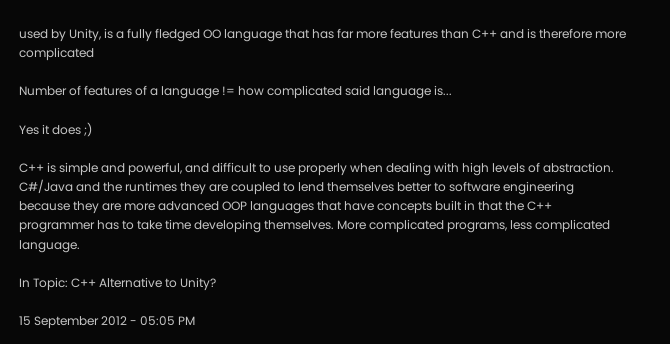used by Unity, is a fully fledged OO language that has far more features than C++ and is therefore more complicated

Number of features of a language != how complicated said language is...

Yes it does ;)

C++ is simple and powerful, and difficult to use properly when dealing with high levels of abstraction. C#/Java and the runtimes they are coupled to lend themselves better to software engineering because they are more advanced OOP languages that have concepts built in that the C++ programmer has to take time developing themselves. More complicated programs, less complicated language.

In Topic: C++ Alternative to Unity?

15 September 2012 - 05:05 PM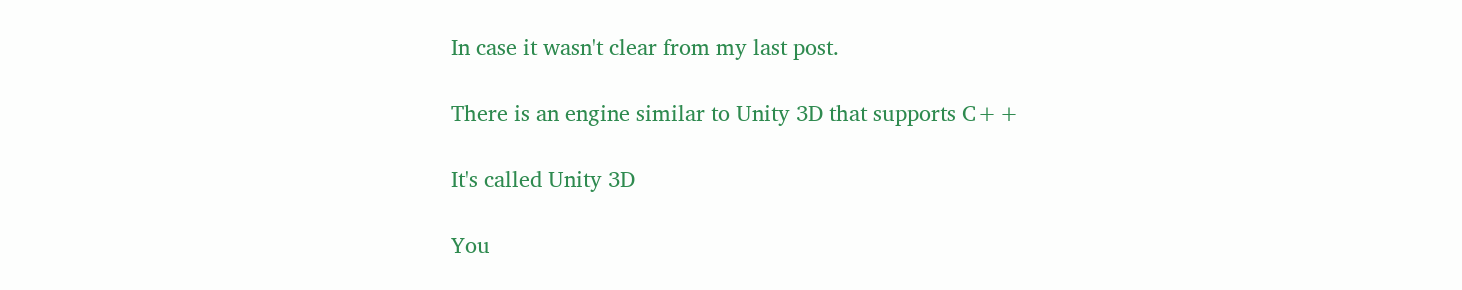In case it wasn't clear from my last post.

There is an engine similar to Unity 3D that supports C++

It's called Unity 3D

You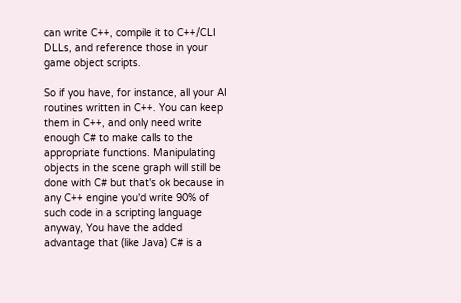can write C++, compile it to C++/CLI DLLs, and reference those in your game object scripts.

So if you have, for instance, all your AI routines written in C++. You can keep them in C++, and only need write enough C# to make calls to the appropriate functions. Manipulating objects in the scene graph will still be done with C# but that's ok because in any C++ engine you'd write 90% of such code in a scripting language anyway, You have the added advantage that (like Java) C# is a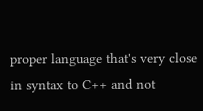proper language that's very close in syntax to C++ and not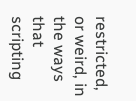restricted, or weird, in the ways that scripting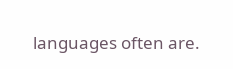languages often are.